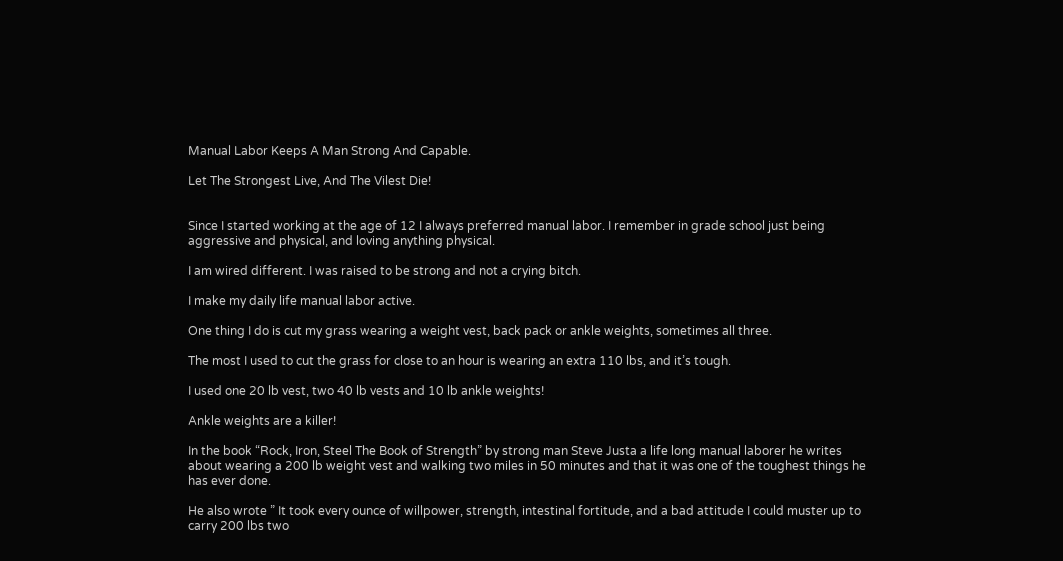Manual Labor Keeps A Man Strong And Capable.

Let The Strongest Live, And The Vilest Die!


Since I started working at the age of 12 I always preferred manual labor. I remember in grade school just being aggressive and physical, and loving anything physical.

I am wired different. I was raised to be strong and not a crying bitch.

I make my daily life manual labor active.

One thing I do is cut my grass wearing a weight vest, back pack or ankle weights, sometimes all three.

The most I used to cut the grass for close to an hour is wearing an extra 110 lbs, and it’s tough.

I used one 20 lb vest, two 40 lb vests and 10 lb ankle weights!

Ankle weights are a killer!

In the book “Rock, Iron, Steel The Book of Strength” by strong man Steve Justa a life long manual laborer he writes about wearing a 200 lb weight vest and walking two miles in 50 minutes and that it was one of the toughest things he has ever done.

He also wrote ” It took every ounce of willpower, strength, intestinal fortitude, and a bad attitude I could muster up to carry 200 lbs two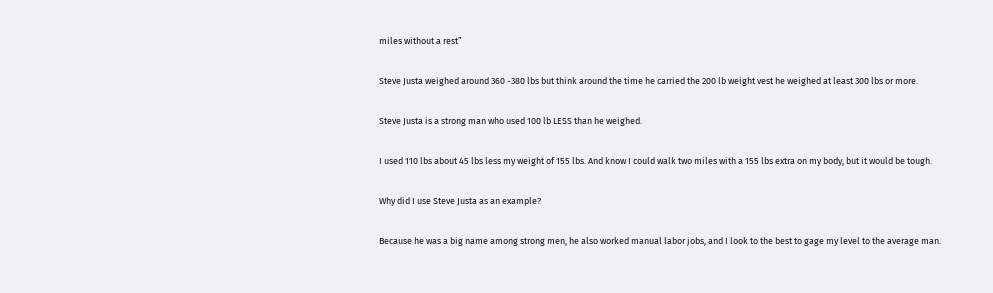miles without a rest”

Steve Justa weighed around 360 -380 lbs but think around the time he carried the 200 lb weight vest he weighed at least 300 lbs or more.

Steve Justa is a strong man who used 100 lb LESS than he weighed.

I used 110 lbs about 45 lbs less my weight of 155 lbs. And know I could walk two miles with a 155 lbs extra on my body, but it would be tough.

Why did I use Steve Justa as an example?

Because he was a big name among strong men, he also worked manual labor jobs, and I look to the best to gage my level to the average man.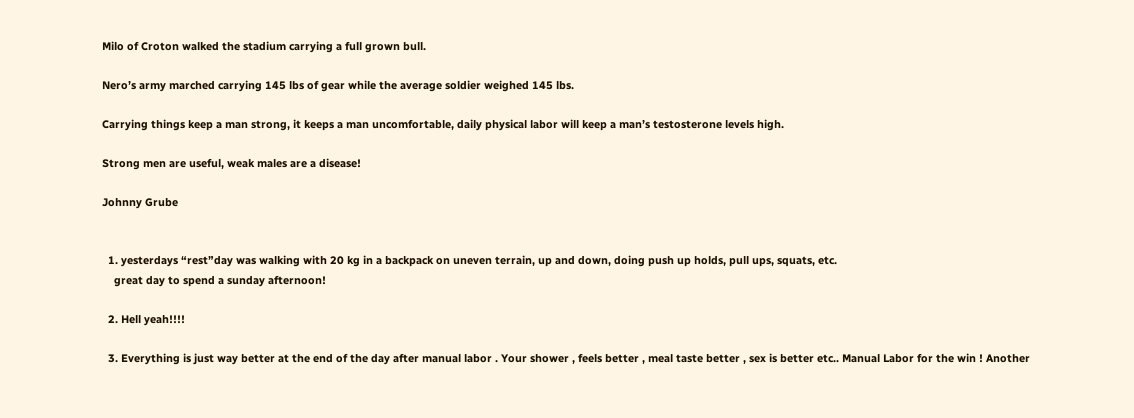Milo of Croton walked the stadium carrying a full grown bull.

Nero’s army marched carrying 145 lbs of gear while the average soldier weighed 145 lbs.

Carrying things keep a man strong, it keeps a man uncomfortable, daily physical labor will keep a man’s testosterone levels high.

Strong men are useful, weak males are a disease!

Johnny Grube


  1. yesterdays “rest”day was walking with 20 kg in a backpack on uneven terrain, up and down, doing push up holds, pull ups, squats, etc.
    great day to spend a sunday afternoon!

  2. Hell yeah!!!!

  3. Everything is just way better at the end of the day after manual labor . Your shower , feels better , meal taste better , sex is better etc.. Manual Labor for the win ! Another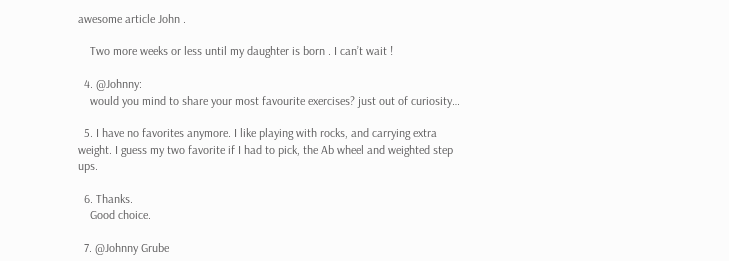awesome article John .

    Two more weeks or less until my daughter is born . I can’t wait !

  4. @Johnny:
    would you mind to share your most favourite exercises? just out of curiosity…

  5. I have no favorites anymore. I like playing with rocks, and carrying extra weight. I guess my two favorite if I had to pick, the Ab wheel and weighted step ups.

  6. Thanks.
    Good choice.

  7. @Johnny Grube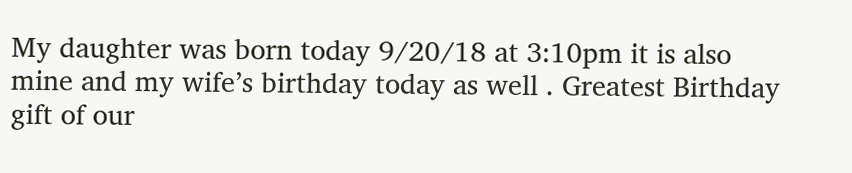My daughter was born today 9/20/18 at 3:10pm it is also mine and my wife’s birthday today as well . Greatest Birthday gift of our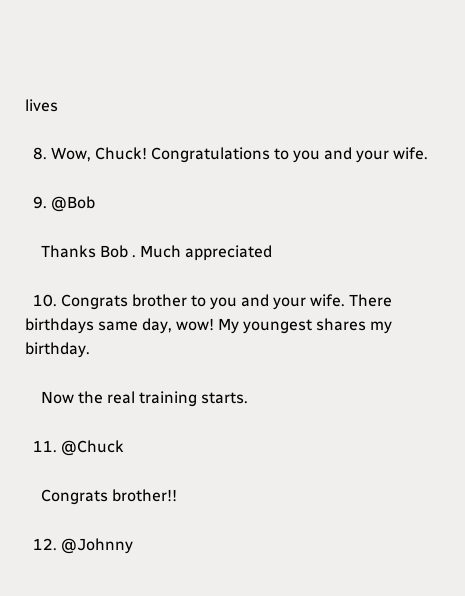lives

  8. Wow, Chuck! Congratulations to you and your wife.

  9. @Bob

    Thanks Bob . Much appreciated

  10. Congrats brother to you and your wife. There birthdays same day, wow! My youngest shares my birthday.

    Now the real training starts.

  11. @Chuck

    Congrats brother!!

  12. @Johnny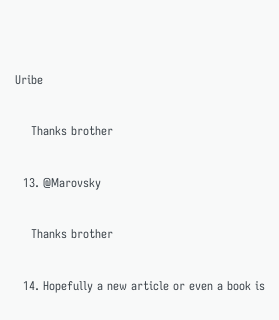Uribe

    Thanks brother

  13. @Marovsky

    Thanks brother

  14. Hopefully a new article or even a book is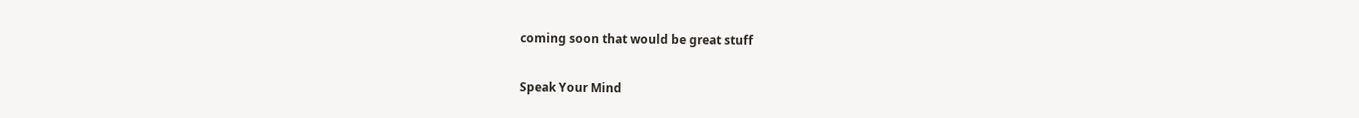coming soon that would be great stuff

Speak Your Mind